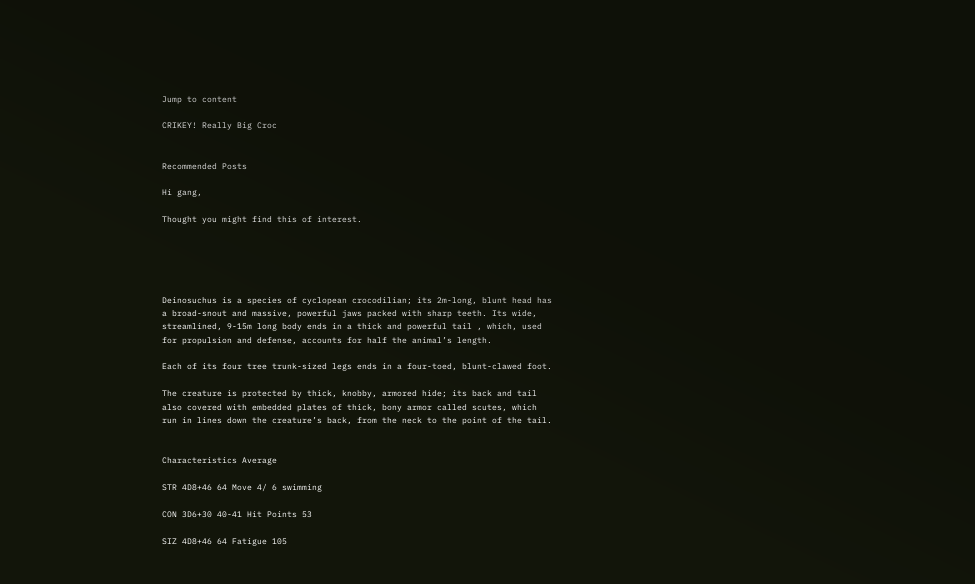Jump to content

CRIKEY! Really Big Croc


Recommended Posts

Hi gang,

Thought you might find this of interest.





Deinosuchus is a species of cyclopean crocodilian; its 2m-long, blunt head has a broad-snout and massive, powerful jaws packed with sharp teeth. Its wide, streamlined, 9-15m long body ends in a thick and powerful tail , which, used for propulsion and defense, accounts for half the animal’s length.

Each of its four tree trunk-sized legs ends in a four-toed, blunt-clawed foot.

The creature is protected by thick, knobby, armored hide; its back and tail also covered with embedded plates of thick, bony armor called scutes, which run in lines down the creature’s back, from the neck to the point of the tail.


Characteristics Average

STR 4D8+46 64 Move 4/ 6 swimming

CON 3D6+30 40-41 Hit Points 53

SIZ 4D8+46 64 Fatigue 105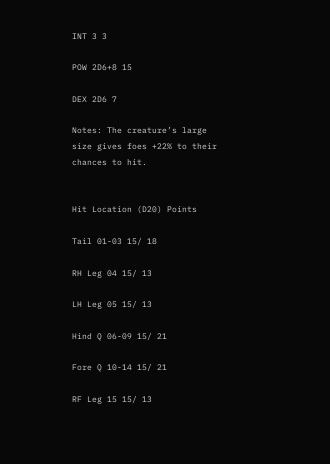INT 3 3

POW 2D6+8 15

DEX 2D6 7

Notes: The creature’s large size gives foes +22% to their chances to hit.


Hit Location (D20) Points

Tail 01-03 15/ 18

RH Leg 04 15/ 13

LH Leg 05 15/ 13

Hind Q 06-09 15/ 21

Fore Q 10-14 15/ 21

RF Leg 15 15/ 13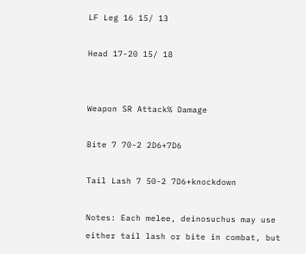LF Leg 16 15/ 13

Head 17-20 15/ 18


Weapon SR Attack% Damage

Bite 7 70-2 2D6+7D6

Tail Lash 7 50-2 7D6+knockdown

Notes: Each melee, deinosuchus may use either tail lash or bite in combat, but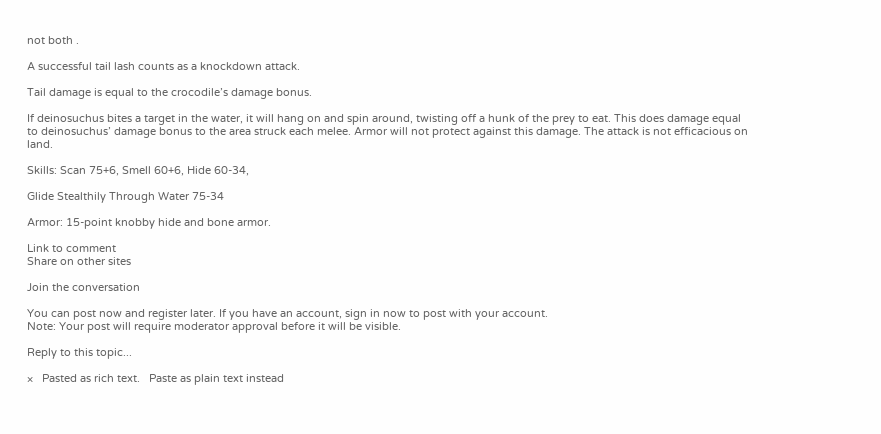not both .

A successful tail lash counts as a knockdown attack.

Tail damage is equal to the crocodile’s damage bonus.

If deinosuchus bites a target in the water, it will hang on and spin around, twisting off a hunk of the prey to eat. This does damage equal to deinosuchus’ damage bonus to the area struck each melee. Armor will not protect against this damage. The attack is not efficacious on land.

Skills: Scan 75+6, Smell 60+6, Hide 60-34,

Glide Stealthily Through Water 75-34

Armor: 15-point knobby hide and bone armor.

Link to comment
Share on other sites

Join the conversation

You can post now and register later. If you have an account, sign in now to post with your account.
Note: Your post will require moderator approval before it will be visible.

Reply to this topic...

×   Pasted as rich text.   Paste as plain text instead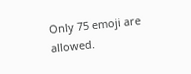Only 75 emoji are allowed.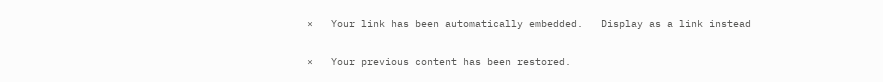×   Your link has been automatically embedded.   Display as a link instead

×   Your previous content has been restored.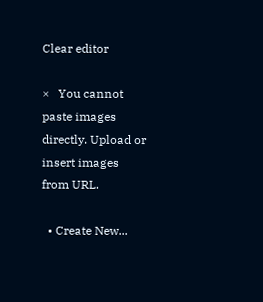Clear editor

×   You cannot paste images directly. Upload or insert images from URL.

  • Create New...